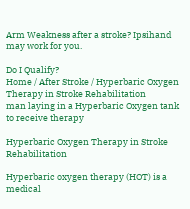Arm Weakness after a stroke? Ipsihand may work for you.

Do I Qualify?
Home / After Stroke / Hyperbaric Oxygen Therapy in Stroke Rehabilitation
man laying in a Hyperbaric Oxygen tank to receive therapy

Hyperbaric Oxygen Therapy in Stroke Rehabilitation

Hyperbaric oxygen therapy (HOT) is a medical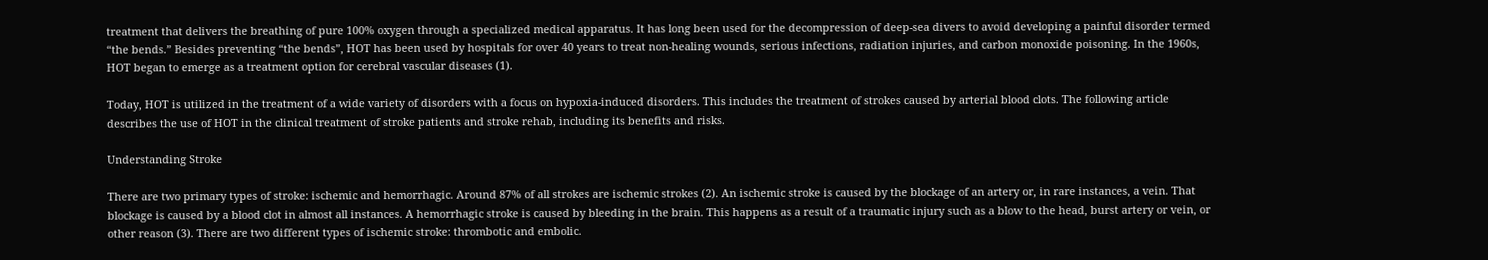treatment that delivers the breathing of pure 100% oxygen through a specialized medical apparatus. It has long been used for the decompression of deep-sea divers to avoid developing a painful disorder termed “the bends.” Besides preventing “the bends”, HOT has been used by hospitals for over 40 years to treat non-healing wounds, serious infections, radiation injuries, and carbon monoxide poisoning. In the 1960s, HOT began to emerge as a treatment option for cerebral vascular diseases (1).

Today, HOT is utilized in the treatment of a wide variety of disorders with a focus on hypoxia-induced disorders. This includes the treatment of strokes caused by arterial blood clots. The following article describes the use of HOT in the clinical treatment of stroke patients and stroke rehab, including its benefits and risks.

Understanding Stroke

There are two primary types of stroke: ischemic and hemorrhagic. Around 87% of all strokes are ischemic strokes (2). An ischemic stroke is caused by the blockage of an artery or, in rare instances, a vein. That blockage is caused by a blood clot in almost all instances. A hemorrhagic stroke is caused by bleeding in the brain. This happens as a result of a traumatic injury such as a blow to the head, burst artery or vein, or other reason (3). There are two different types of ischemic stroke: thrombotic and embolic.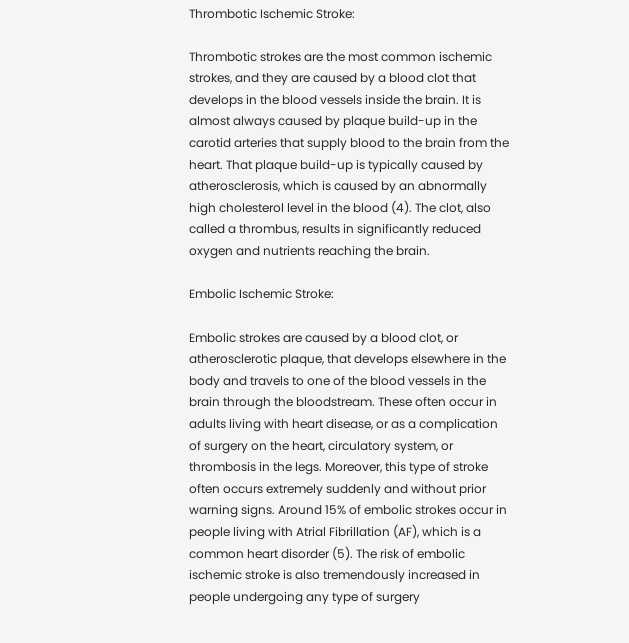Thrombotic Ischemic Stroke:

Thrombotic strokes are the most common ischemic strokes, and they are caused by a blood clot that develops in the blood vessels inside the brain. It is almost always caused by plaque build-up in the carotid arteries that supply blood to the brain from the heart. That plaque build-up is typically caused by atherosclerosis, which is caused by an abnormally high cholesterol level in the blood (4). The clot, also called a thrombus, results in significantly reduced oxygen and nutrients reaching the brain.

Embolic Ischemic Stroke:

Embolic strokes are caused by a blood clot, or atherosclerotic plaque, that develops elsewhere in the body and travels to one of the blood vessels in the brain through the bloodstream. These often occur in adults living with heart disease, or as a complication of surgery on the heart, circulatory system, or thrombosis in the legs. Moreover, this type of stroke often occurs extremely suddenly and without prior warning signs. Around 15% of embolic strokes occur in people living with Atrial Fibrillation (AF), which is a common heart disorder (5). The risk of embolic ischemic stroke is also tremendously increased in people undergoing any type of surgery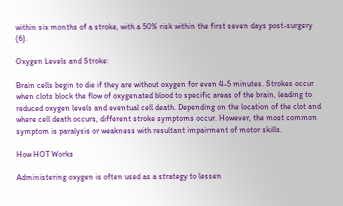within six months of a stroke, with a 50% risk within the first seven days post-surgery (6).

Oxygen Levels and Stroke:

Brain cells begin to die if they are without oxygen for even 4-5 minutes. Strokes occur when clots block the flow of oxygenated blood to specific areas of the brain, leading to reduced oxygen levels and eventual cell death. Depending on the location of the clot and where cell death occurs, different stroke symptoms occur. However, the most common symptom is paralysis or weakness with resultant impairment of motor skills.

How HOT Works

Administering oxygen is often used as a strategy to lessen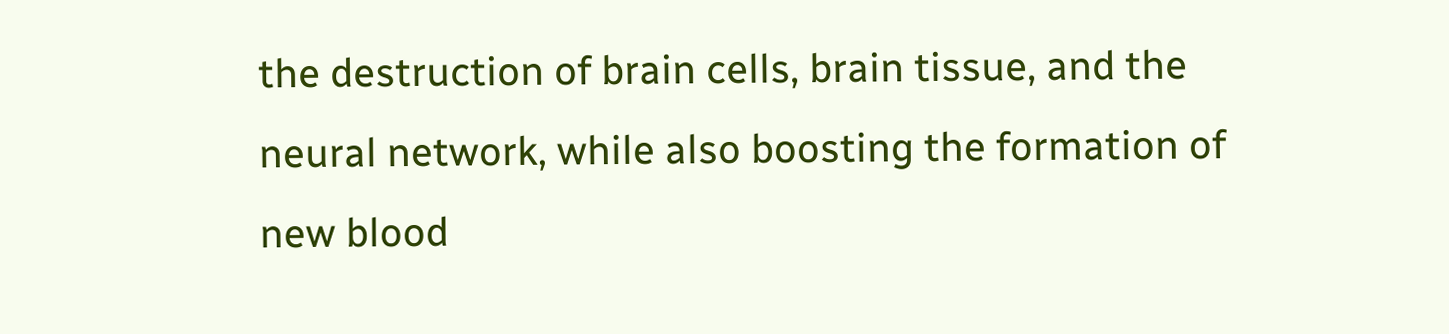the destruction of brain cells, brain tissue, and the neural network, while also boosting the formation of new blood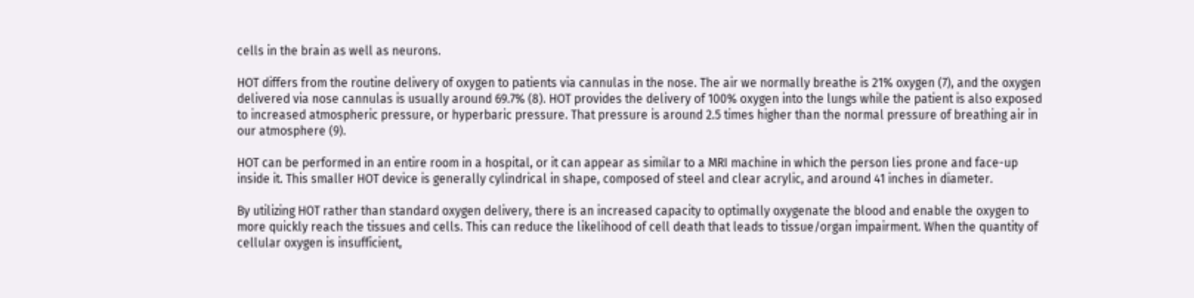cells in the brain as well as neurons.

HOT differs from the routine delivery of oxygen to patients via cannulas in the nose. The air we normally breathe is 21% oxygen (7), and the oxygen delivered via nose cannulas is usually around 69.7% (8). HOT provides the delivery of 100% oxygen into the lungs while the patient is also exposed to increased atmospheric pressure, or hyperbaric pressure. That pressure is around 2.5 times higher than the normal pressure of breathing air in our atmosphere (9).

HOT can be performed in an entire room in a hospital, or it can appear as similar to a MRI machine in which the person lies prone and face-up inside it. This smaller HOT device is generally cylindrical in shape, composed of steel and clear acrylic, and around 41 inches in diameter.

By utilizing HOT rather than standard oxygen delivery, there is an increased capacity to optimally oxygenate the blood and enable the oxygen to more quickly reach the tissues and cells. This can reduce the likelihood of cell death that leads to tissue/organ impairment. When the quantity of cellular oxygen is insufficient,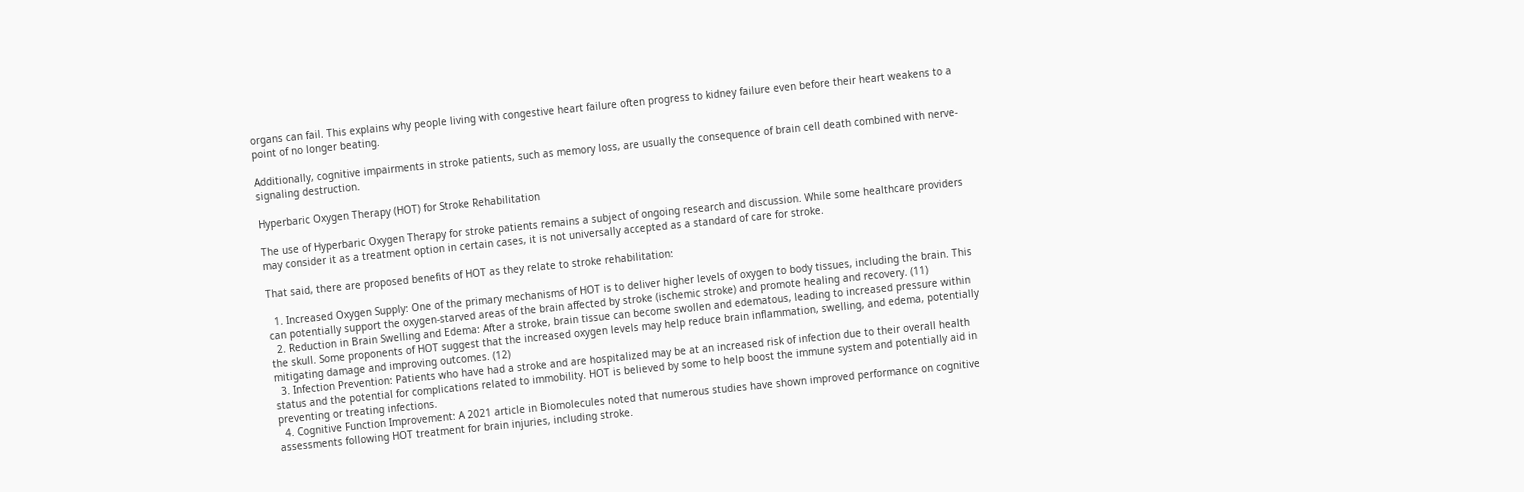organs can fail. This explains why people living with congestive heart failure often progress to kidney failure even before their heart weakens to a point of no longer beating.

Additionally, cognitive impairments in stroke patients, such as memory loss, are usually the consequence of brain cell death combined with nerve-signaling destruction.

Hyperbaric Oxygen Therapy (HOT) for Stroke Rehabilitation

The use of Hyperbaric Oxygen Therapy for stroke patients remains a subject of ongoing research and discussion. While some healthcare providers may consider it as a treatment option in certain cases, it is not universally accepted as a standard of care for stroke.

That said, there are proposed benefits of HOT as they relate to stroke rehabilitation:

  1. Increased Oxygen Supply: One of the primary mechanisms of HOT is to deliver higher levels of oxygen to body tissues, including the brain. This can potentially support the oxygen-starved areas of the brain affected by stroke (ischemic stroke) and promote healing and recovery. (11)
  2. Reduction in Brain Swelling and Edema: After a stroke, brain tissue can become swollen and edematous, leading to increased pressure within the skull. Some proponents of HOT suggest that the increased oxygen levels may help reduce brain inflammation, swelling, and edema, potentially mitigating damage and improving outcomes. (12)
  3. Infection Prevention: Patients who have had a stroke and are hospitalized may be at an increased risk of infection due to their overall health status and the potential for complications related to immobility. HOT is believed by some to help boost the immune system and potentially aid in preventing or treating infections.
  4. Cognitive Function Improvement: A 2021 article in Biomolecules noted that numerous studies have shown improved performance on cognitive assessments following HOT treatment for brain injuries, including stroke.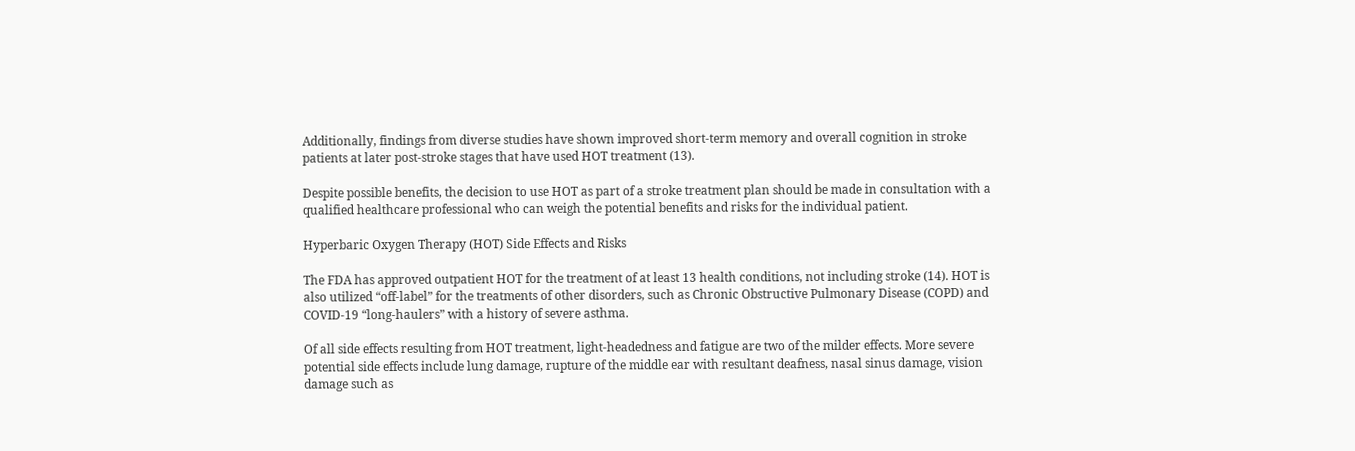Additionally, findings from diverse studies have shown improved short-term memory and overall cognition in stroke patients at later post-stroke stages that have used HOT treatment (13).

Despite possible benefits, the decision to use HOT as part of a stroke treatment plan should be made in consultation with a qualified healthcare professional who can weigh the potential benefits and risks for the individual patient.

Hyperbaric Oxygen Therapy (HOT) Side Effects and Risks

The FDA has approved outpatient HOT for the treatment of at least 13 health conditions, not including stroke (14). HOT is also utilized “off-label” for the treatments of other disorders, such as Chronic Obstructive Pulmonary Disease (COPD) and COVID-19 “long-haulers” with a history of severe asthma.

Of all side effects resulting from HOT treatment, light-headedness and fatigue are two of the milder effects. More severe potential side effects include lung damage, rupture of the middle ear with resultant deafness, nasal sinus damage, vision damage such as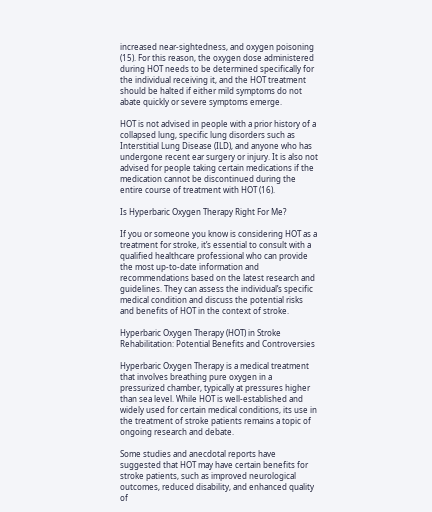increased near-sightedness, and oxygen poisoning (15). For this reason, the oxygen dose administered during HOT needs to be determined specifically for the individual receiving it, and the HOT treatment should be halted if either mild symptoms do not abate quickly or severe symptoms emerge.

HOT is not advised in people with a prior history of a collapsed lung, specific lung disorders such as Interstitial Lung Disease (ILD), and anyone who has undergone recent ear surgery or injury. It is also not advised for people taking certain medications if the medication cannot be discontinued during the entire course of treatment with HOT (16).

Is Hyperbaric Oxygen Therapy Right For Me?

If you or someone you know is considering HOT as a treatment for stroke, it’s essential to consult with a qualified healthcare professional who can provide the most up-to-date information and recommendations based on the latest research and guidelines. They can assess the individual’s specific medical condition and discuss the potential risks and benefits of HOT in the context of stroke.

Hyperbaric Oxygen Therapy (HOT) in Stroke Rehabilitation: Potential Benefits and Controversies

Hyperbaric Oxygen Therapy is a medical treatment that involves breathing pure oxygen in a pressurized chamber, typically at pressures higher than sea level. While HOT is well-established and widely used for certain medical conditions, its use in the treatment of stroke patients remains a topic of ongoing research and debate.

Some studies and anecdotal reports have suggested that HOT may have certain benefits for stroke patients, such as improved neurological outcomes, reduced disability, and enhanced quality of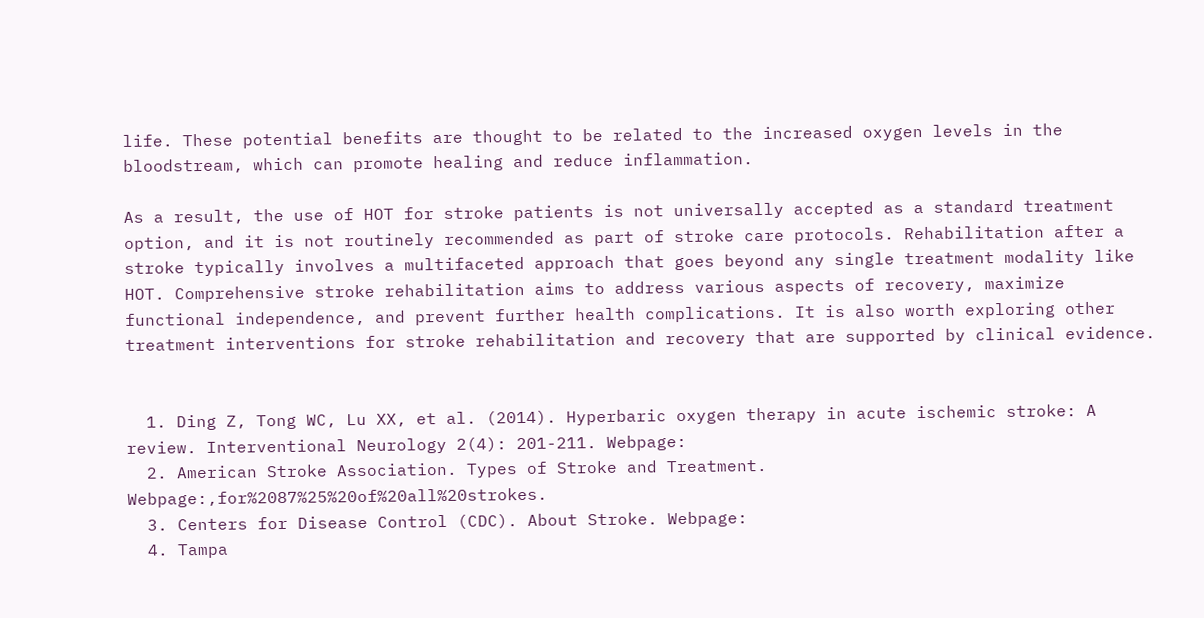life. These potential benefits are thought to be related to the increased oxygen levels in the bloodstream, which can promote healing and reduce inflammation.

As a result, the use of HOT for stroke patients is not universally accepted as a standard treatment option, and it is not routinely recommended as part of stroke care protocols. Rehabilitation after a stroke typically involves a multifaceted approach that goes beyond any single treatment modality like HOT. Comprehensive stroke rehabilitation aims to address various aspects of recovery, maximize functional independence, and prevent further health complications. It is also worth exploring other treatment interventions for stroke rehabilitation and recovery that are supported by clinical evidence.


  1. Ding Z, Tong WC, Lu XX, et al. (2014). Hyperbaric oxygen therapy in acute ischemic stroke: A review. Interventional Neurology 2(4): 201-211. Webpage:
  2. American Stroke Association. Types of Stroke and Treatment. Webpage:,for%2087%25%20of%20all%20strokes.
  3. Centers for Disease Control (CDC). About Stroke. Webpage:
  4. Tampa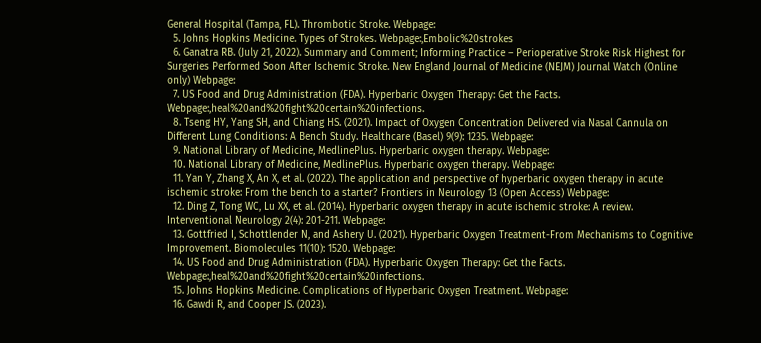General Hospital (Tampa, FL). Thrombotic Stroke. Webpage:
  5. Johns Hopkins Medicine. Types of Strokes. Webpage:,Embolic%20strokes
  6. Ganatra RB. (July 21, 2022). Summary and Comment; Informing Practice – Perioperative Stroke Risk Highest for Surgeries Performed Soon After Ischemic Stroke. New England Journal of Medicine (NEJM) Journal Watch (Online only) Webpage:
  7. US Food and Drug Administration (FDA). Hyperbaric Oxygen Therapy: Get the Facts. Webpage:,heal%20and%20fight%20certain%20infections.
  8. Tseng HY, Yang SH, and Chiang HS. (2021). Impact of Oxygen Concentration Delivered via Nasal Cannula on Different Lung Conditions: A Bench Study. Healthcare (Basel) 9(9): 1235. Webpage:
  9. National Library of Medicine, MedlinePlus. Hyperbaric oxygen therapy. Webpage:
  10. National Library of Medicine, MedlinePlus. Hyperbaric oxygen therapy. Webpage:
  11. Yan Y, Zhang X, An X, et al. (2022). The application and perspective of hyperbaric oxygen therapy in acute ischemic stroke: From the bench to a starter? Frontiers in Neurology 13 (Open Access) Webpage:
  12. Ding Z, Tong WC, Lu XX, et al. (2014). Hyperbaric oxygen therapy in acute ischemic stroke: A review. Interventional Neurology 2(4): 201-211. Webpage:
  13. Gottfried I, Schottlender N, and Ashery U. (2021). Hyperbaric Oxygen Treatment-From Mechanisms to Cognitive Improvement. Biomolecules 11(10): 1520. Webpage:
  14. US Food and Drug Administration (FDA). Hyperbaric Oxygen Therapy: Get the Facts. Webpage:,heal%20and%20fight%20certain%20infections.
  15. Johns Hopkins Medicine. Complications of Hyperbaric Oxygen Treatment. Webpage:
  16. Gawdi R, and Cooper JS. (2023).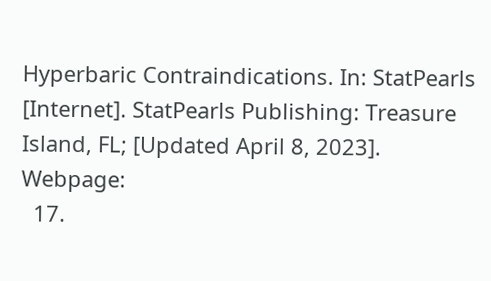Hyperbaric Contraindications. In: StatPearls [Internet]. StatPearls Publishing: Treasure Island, FL; [Updated April 8, 2023]. Webpage:
  17.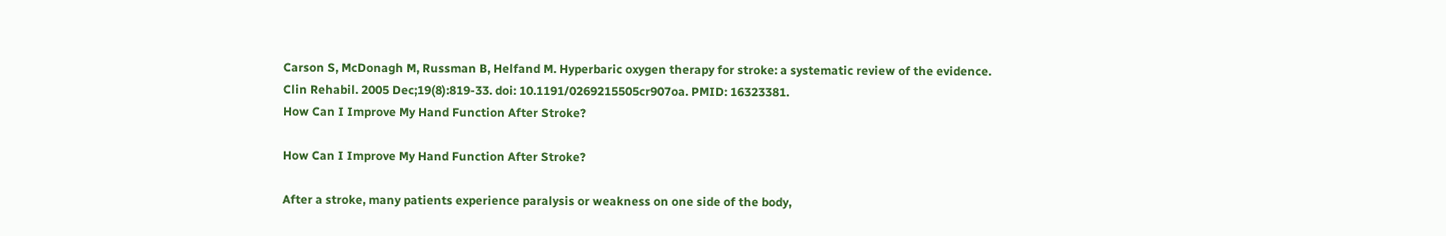Carson S, McDonagh M, Russman B, Helfand M. Hyperbaric oxygen therapy for stroke: a systematic review of the evidence. Clin Rehabil. 2005 Dec;19(8):819-33. doi: 10.1191/0269215505cr907oa. PMID: 16323381.
How Can I Improve My Hand Function After Stroke?

How Can I Improve My Hand Function After Stroke?

After a stroke, many patients experience paralysis or weakness on one side of the body,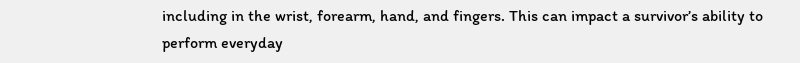including in the wrist, forearm, hand, and fingers. This can impact a survivor’s ability to perform everyday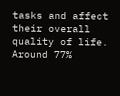tasks and affect their overall quality of life. Around 77%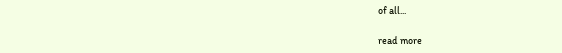of all...

read more